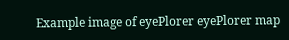Example image of eyePlorer eyePlorer map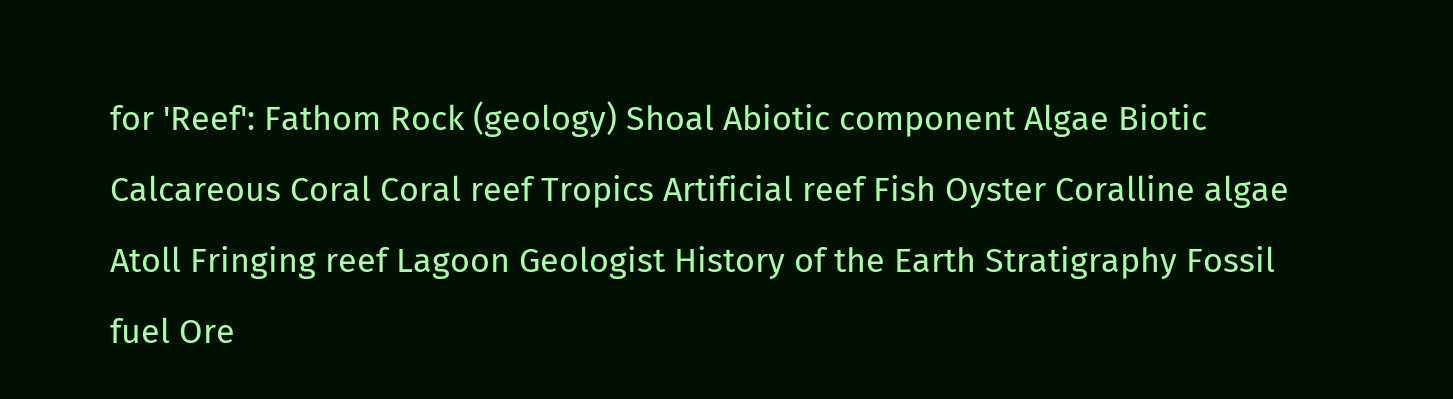for 'Reef': Fathom Rock (geology) Shoal Abiotic component Algae Biotic Calcareous Coral Coral reef Tropics Artificial reef Fish Oyster Coralline algae Atoll Fringing reef Lagoon Geologist History of the Earth Stratigraphy Fossil fuel Ore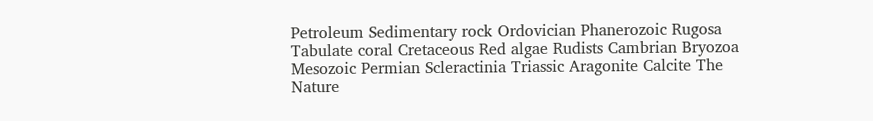Petroleum Sedimentary rock Ordovician Phanerozoic Rugosa Tabulate coral Cretaceous Red algae Rudists Cambrian Bryozoa Mesozoic Permian Scleractinia Triassic Aragonite Calcite The Nature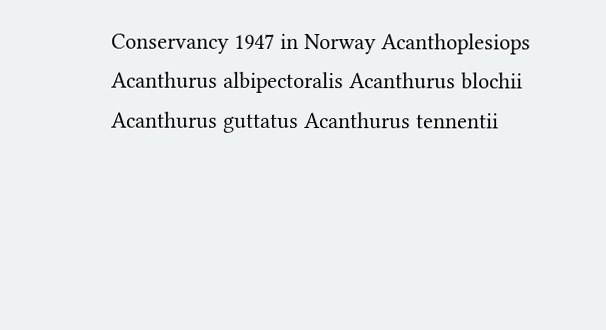Conservancy 1947 in Norway Acanthoplesiops Acanthurus albipectoralis Acanthurus blochii Acanthurus guttatus Acanthurus tennentii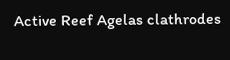Active Reef Agelas clathrodes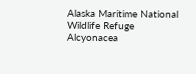Alaska Maritime National Wildlife Refuge Alcyonacea